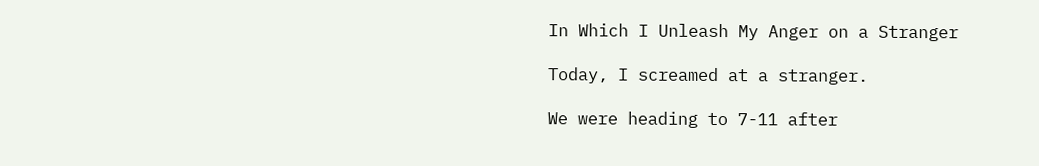In Which I Unleash My Anger on a Stranger

Today, I screamed at a stranger.

We were heading to 7-11 after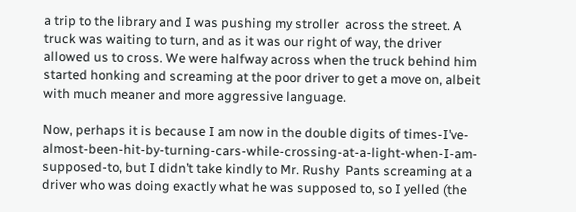a trip to the library and I was pushing my stroller  across the street. A truck was waiting to turn, and as it was our right of way, the driver allowed us to cross. We were halfway across when the truck behind him started honking and screaming at the poor driver to get a move on, albeit with much meaner and more aggressive language.

Now, perhaps it is because I am now in the double digits of times-I’ve-almost-been-hit-by-turning-cars-while-crossing-at-a-light-when-I-am-supposed-to, but I didn’t take kindly to Mr. Rushy  Pants screaming at a driver who was doing exactly what he was supposed to, so I yelled (the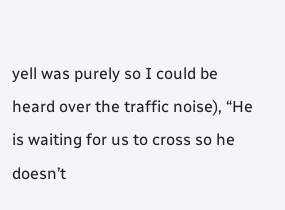yell was purely so I could be heard over the traffic noise), “He is waiting for us to cross so he doesn’t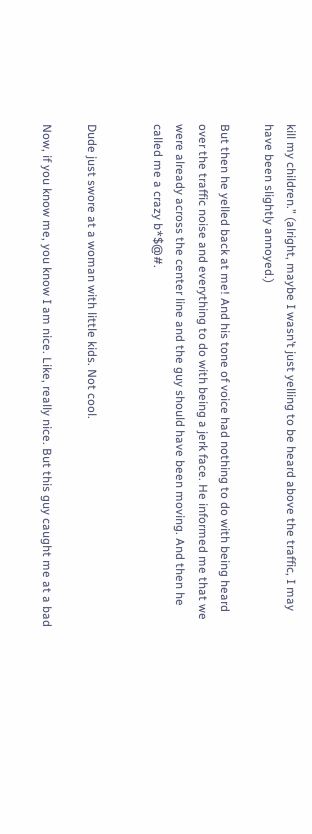kill my children.” (alright, maybe I wasn’t just yelling to be heard above the traffic, I may have been slightly annoyed.)

But then he yelled back at me! And his tone of voice had nothing to do with being heard over the traffic noise and everything to do with being a jerk face. He informed me that we were already across the center line and the guy should have been moving. And then he called me a crazy b*$@#.


Dude just swore at a woman with little kids. Not cool.

Now, if you know me, you know I am nice. Like, really nice. But this guy caught me at a bad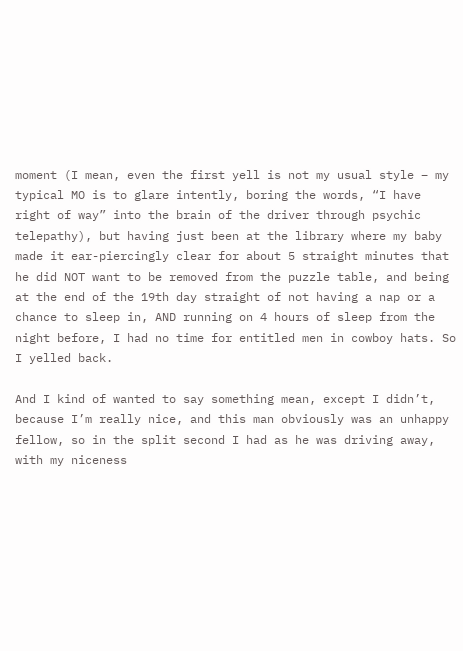moment (I mean, even the first yell is not my usual style – my typical MO is to glare intently, boring the words, “I have right of way” into the brain of the driver through psychic telepathy), but having just been at the library where my baby made it ear-piercingly clear for about 5 straight minutes that he did NOT want to be removed from the puzzle table, and being at the end of the 19th day straight of not having a nap or a chance to sleep in, AND running on 4 hours of sleep from the night before, I had no time for entitled men in cowboy hats. So I yelled back.

And I kind of wanted to say something mean, except I didn’t, because I’m really nice, and this man obviously was an unhappy fellow, so in the split second I had as he was driving away, with my niceness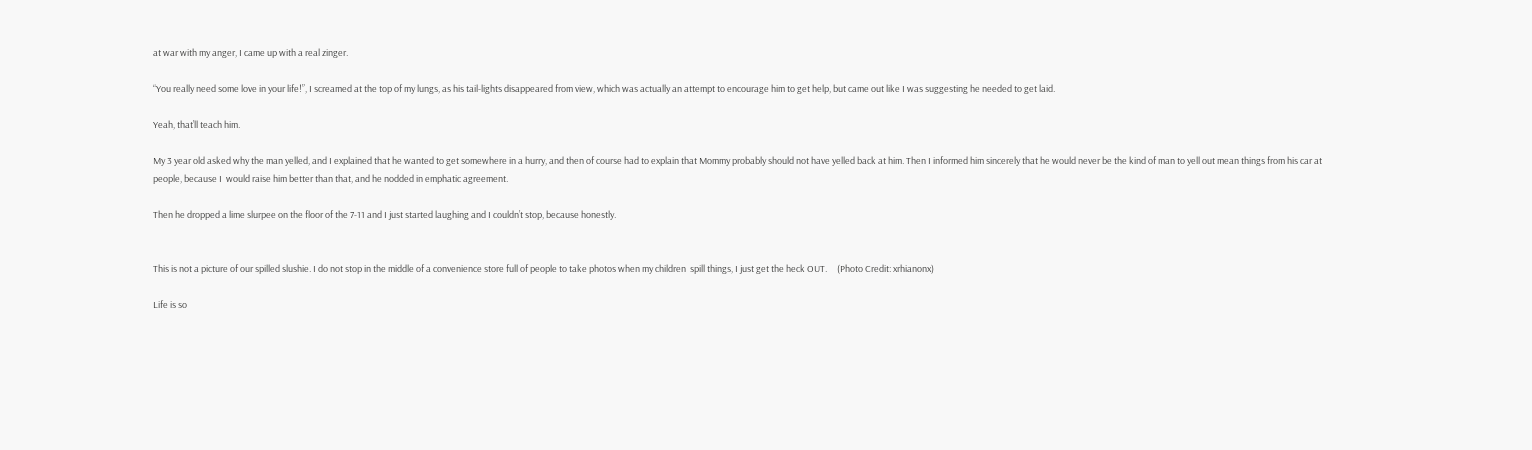at war with my anger, I came up with a real zinger.

“You really need some love in your life!”, I screamed at the top of my lungs, as his tail-lights disappeared from view, which was actually an attempt to encourage him to get help, but came out like I was suggesting he needed to get laid.

Yeah, that’ll teach him.

My 3 year old asked why the man yelled, and I explained that he wanted to get somewhere in a hurry, and then of course had to explain that Mommy probably should not have yelled back at him. Then I informed him sincerely that he would never be the kind of man to yell out mean things from his car at people, because I  would raise him better than that, and he nodded in emphatic agreement.

Then he dropped a lime slurpee on the floor of the 7-11 and I just started laughing and I couldn’t stop, because honestly.


This is not a picture of our spilled slushie. I do not stop in the middle of a convenience store full of people to take photos when my children  spill things, I just get the heck OUT.     (Photo Credit: xrhianonx)

Life is so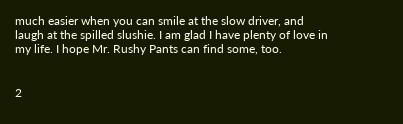much easier when you can smile at the slow driver, and laugh at the spilled slushie. I am glad I have plenty of love in my life. I hope Mr. Rushy Pants can find some, too.


2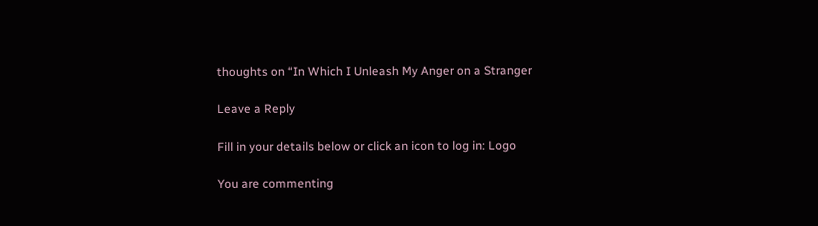thoughts on “In Which I Unleash My Anger on a Stranger

Leave a Reply

Fill in your details below or click an icon to log in: Logo

You are commenting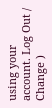using your account. Log Out /  Change )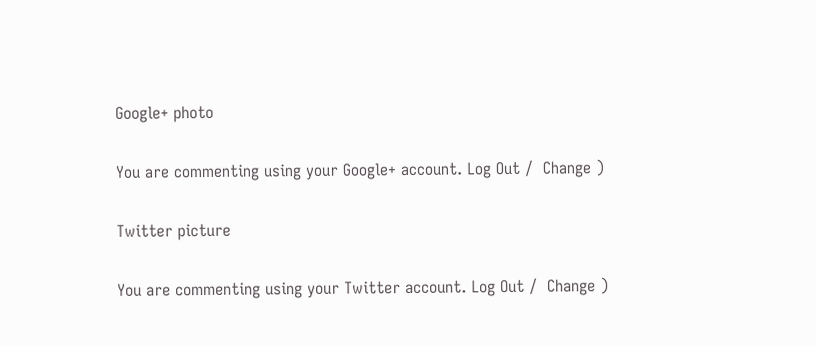Google+ photo

You are commenting using your Google+ account. Log Out /  Change )

Twitter picture

You are commenting using your Twitter account. Log Out /  Change )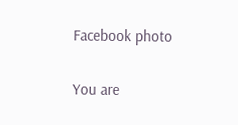Facebook photo

You are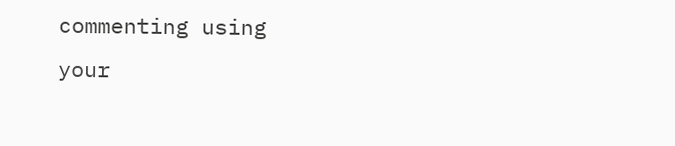commenting using your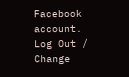Facebook account. Log Out /  Change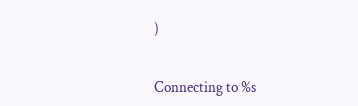)


Connecting to %s